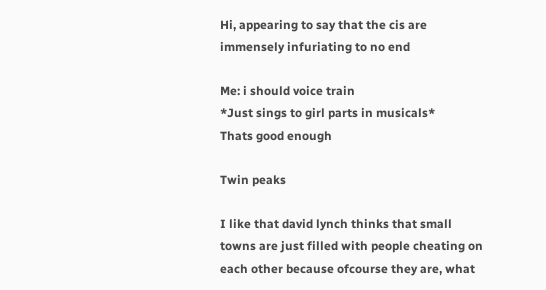Hi, appearing to say that the cis are immensely infuriating to no end

Me: i should voice train
*Just sings to girl parts in musicals*
Thats good enough

Twin peaks

I like that david lynch thinks that small towns are just filled with people cheating on each other because ofcourse they are, what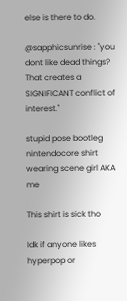else is there to do.

@sapphicsunrise : "you dont like dead things? That creates a SIGNIFICANT conflict of interest."

stupid pose bootleg nintendocore shirt wearing scene girl AKA me

This shirt is sick tho

Idk if anyone likes hyperpop or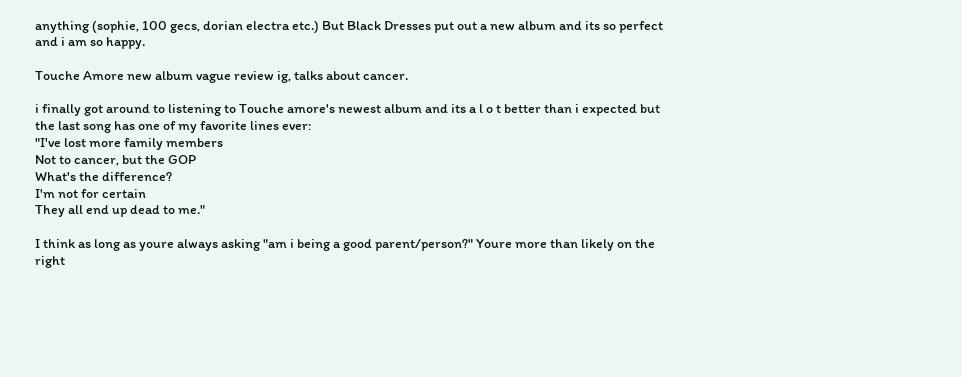anything (sophie, 100 gecs, dorian electra etc.) But Black Dresses put out a new album and its so perfect and i am so happy.

Touche Amore new album vague review ig, talks about cancer.

i finally got around to listening to Touche amore's newest album and its a l o t better than i expected but the last song has one of my favorite lines ever:
"I've lost more family members
Not to cancer, but the GOP
What's the difference?
I'm not for certain
They all end up dead to me."

I think as long as youre always asking "am i being a good parent/person?" Youre more than likely on the right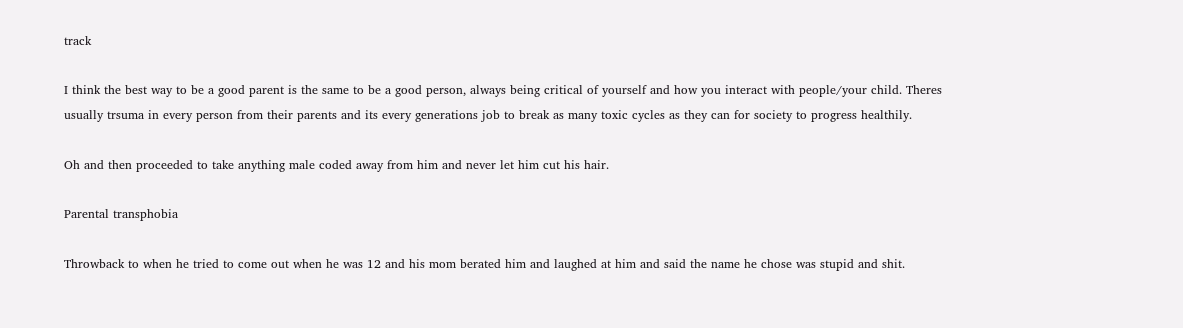track

I think the best way to be a good parent is the same to be a good person, always being critical of yourself and how you interact with people/your child. Theres usually trsuma in every person from their parents and its every generations job to break as many toxic cycles as they can for society to progress healthily.

Oh and then proceeded to take anything male coded away from him and never let him cut his hair.

Parental transphobia

Throwback to when he tried to come out when he was 12 and his mom berated him and laughed at him and said the name he chose was stupid and shit.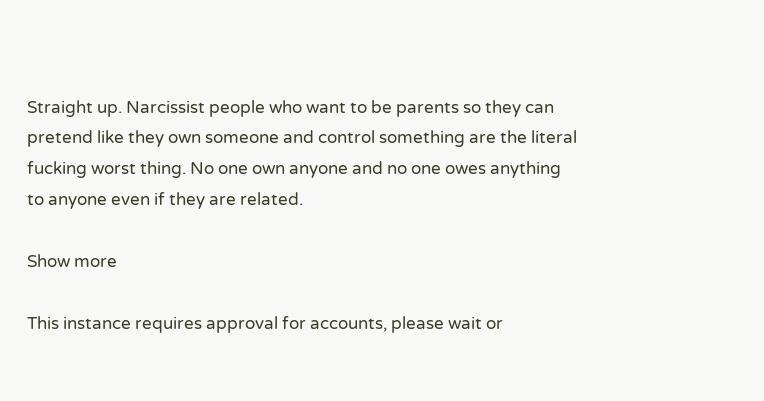Straight up. Narcissist people who want to be parents so they can pretend like they own someone and control something are the literal fucking worst thing. No one own anyone and no one owes anything to anyone even if they are related.

Show more

This instance requires approval for accounts, please wait or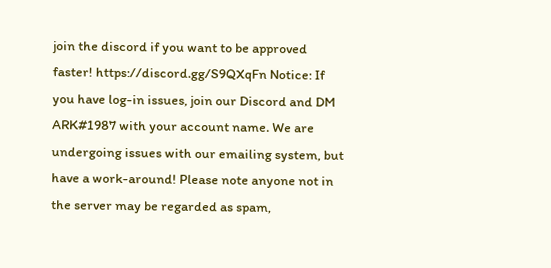join the discord if you want to be approved faster! https://discord.gg/S9QXqFn Notice: If you have log-in issues, join our Discord and DM ARK#1987 with your account name. We are undergoing issues with our emailing system, but have a work-around! Please note anyone not in the server may be regarded as spam,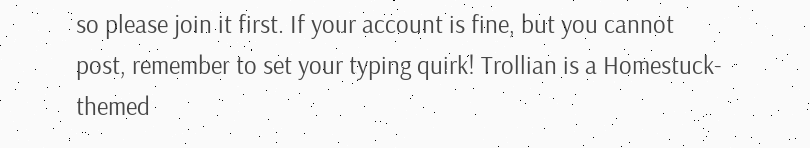so please join it first. If your account is fine, but you cannot post, remember to set your typing quirk! Trollian is a Homestuck-themed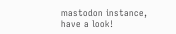mastodon instance, have a look!